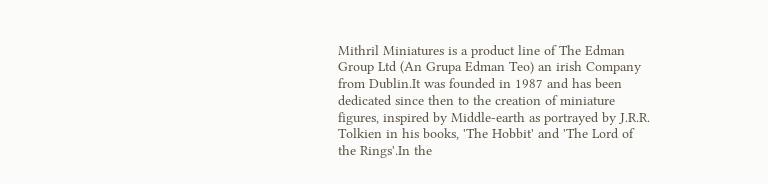Mithril Miniatures is a product line of The Edman Group Ltd (An Grupa Edman Teo) an irish Company from Dublin.It was founded in 1987 and has been dedicated since then to the creation of miniature figures, inspired by Middle-earth as portrayed by J.R.R. Tolkien in his books, 'The Hobbit' and 'The Lord of the Rings'.In the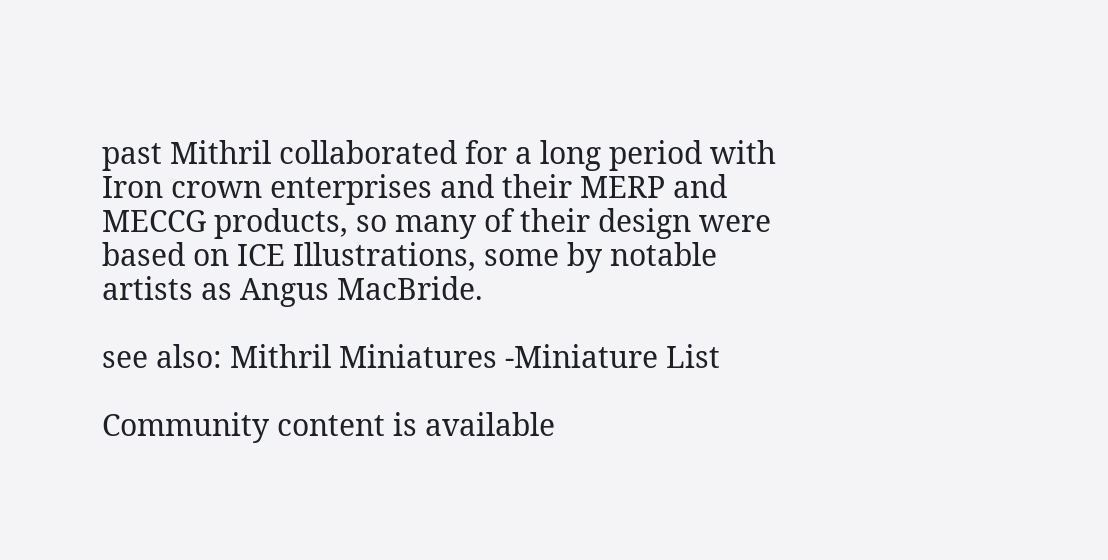past Mithril collaborated for a long period with Iron crown enterprises and their MERP and MECCG products, so many of their design were based on ICE Illustrations, some by notable artists as Angus MacBride.

see also: Mithril Miniatures -Miniature List

Community content is available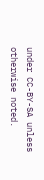under CC-BY-SA unless otherwise noted.